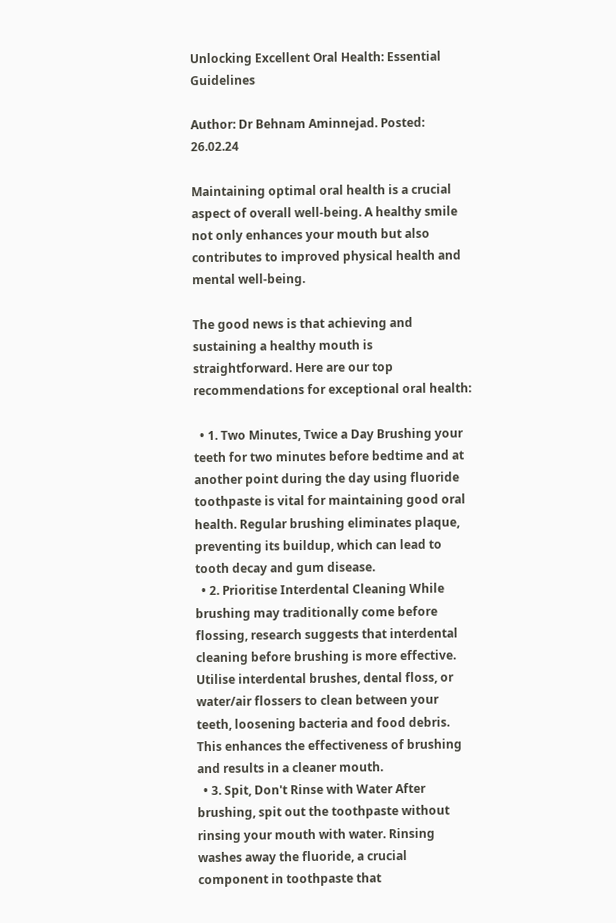Unlocking Excellent Oral Health: Essential Guidelines

Author: Dr Behnam Aminnejad. Posted: 26.02.24

Maintaining optimal oral health is a crucial aspect of overall well-being. A healthy smile not only enhances your mouth but also contributes to improved physical health and mental well-being.

The good news is that achieving and sustaining a healthy mouth is straightforward. Here are our top recommendations for exceptional oral health:

  • 1. Two Minutes, Twice a Day Brushing your teeth for two minutes before bedtime and at another point during the day using fluoride toothpaste is vital for maintaining good oral health. Regular brushing eliminates plaque, preventing its buildup, which can lead to tooth decay and gum disease.
  • 2. Prioritise Interdental Cleaning While brushing may traditionally come before flossing, research suggests that interdental cleaning before brushing is more effective. Utilise interdental brushes, dental floss, or water/air flossers to clean between your teeth, loosening bacteria and food debris. This enhances the effectiveness of brushing and results in a cleaner mouth.
  • 3. Spit, Don't Rinse with Water After brushing, spit out the toothpaste without rinsing your mouth with water. Rinsing washes away the fluoride, a crucial component in toothpaste that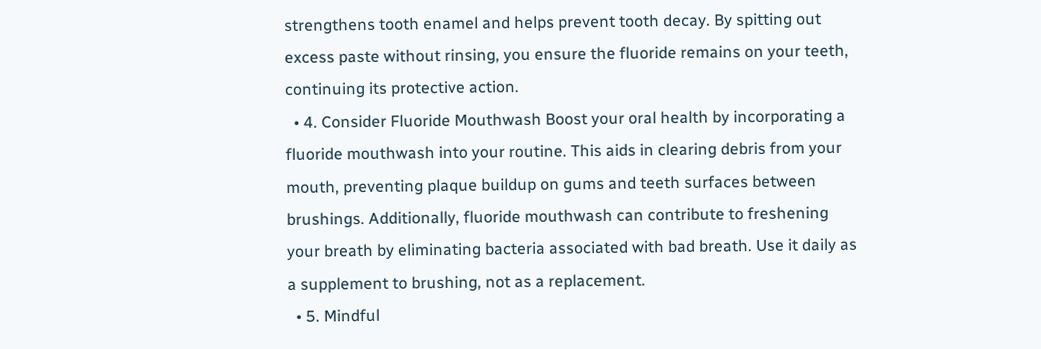strengthens tooth enamel and helps prevent tooth decay. By spitting out excess paste without rinsing, you ensure the fluoride remains on your teeth, continuing its protective action.
  • 4. Consider Fluoride Mouthwash Boost your oral health by incorporating a fluoride mouthwash into your routine. This aids in clearing debris from your mouth, preventing plaque buildup on gums and teeth surfaces between brushings. Additionally, fluoride mouthwash can contribute to freshening your breath by eliminating bacteria associated with bad breath. Use it daily as a supplement to brushing, not as a replacement.
  • 5. Mindful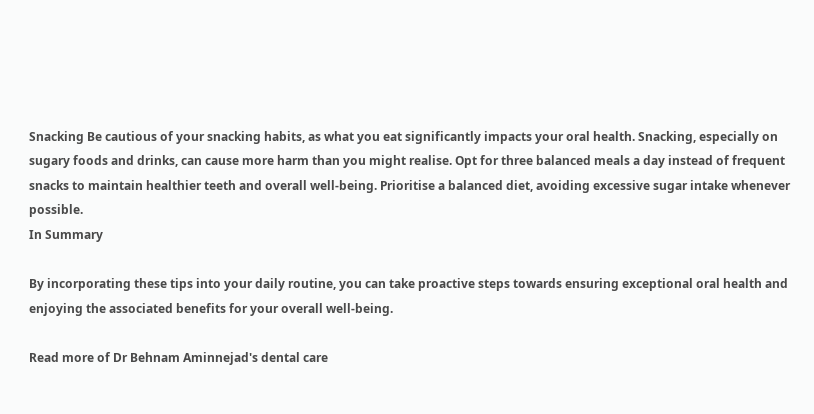Snacking Be cautious of your snacking habits, as what you eat significantly impacts your oral health. Snacking, especially on sugary foods and drinks, can cause more harm than you might realise. Opt for three balanced meals a day instead of frequent snacks to maintain healthier teeth and overall well-being. Prioritise a balanced diet, avoiding excessive sugar intake whenever possible.
In Summary

By incorporating these tips into your daily routine, you can take proactive steps towards ensuring exceptional oral health and enjoying the associated benefits for your overall well-being.

Read more of Dr Behnam Aminnejad's dental care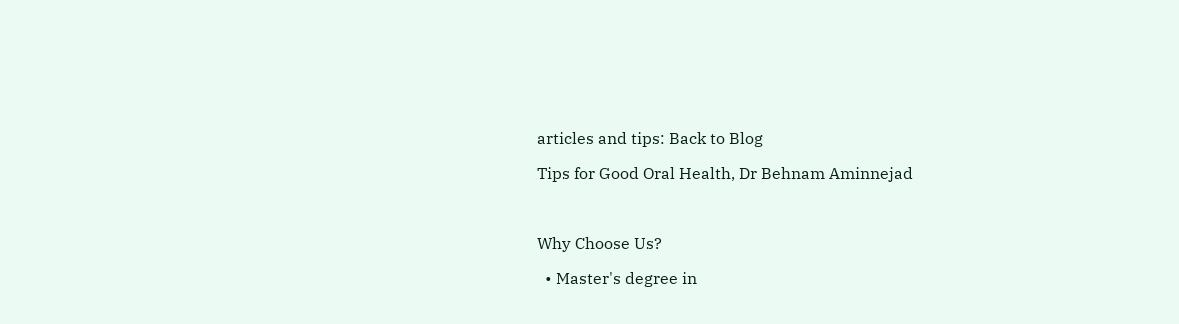articles and tips: Back to Blog

Tips for Good Oral Health, Dr Behnam Aminnejad



Why Choose Us?

  • Master's degree in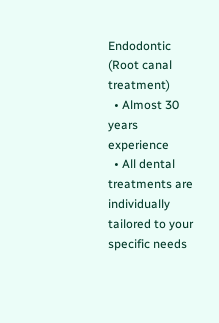Endodontic (Root canal treatment)
  • Almost 30 years experience
  • All dental treatments are individually tailored to your specific needs